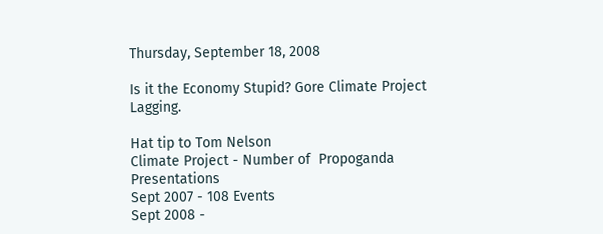Thursday, September 18, 2008

Is it the Economy Stupid? Gore Climate Project Lagging.

Hat tip to Tom Nelson
Climate Project - Number of  Propoganda Presentations
Sept 2007 - 108 Events
Sept 2008 -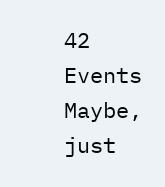42 Events
Maybe, just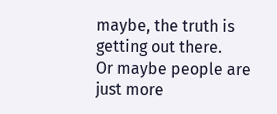maybe, the truth is getting out there.
Or maybe people are just more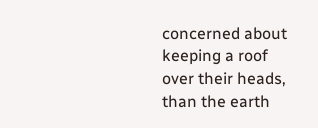concerned about keeping a roof over their heads, than the earth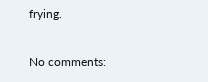frying.

No comments: